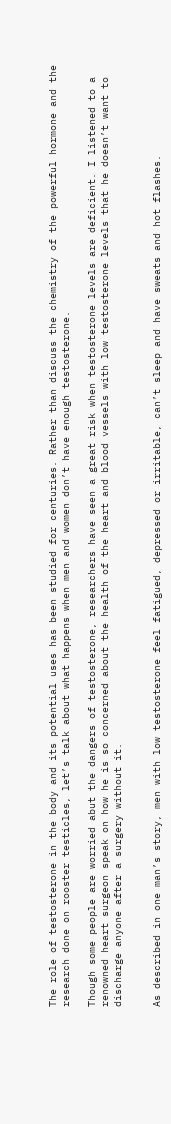The role of testosterone in the body and its potential uses has been studied for centuries. Rather than discuss the chemistry of the powerful hormone and the research done on rooster testicles, let’s talk about what happens when men and women don’t have enough testosterone.

Though some people are worried abut the dangers of testosterone, researchers have seen a great risk when testosterone levels are deficient. I listened to a renowned heart surgeon speak on how he is so concerned about the health of the heart and blood vessels with low testosterone levels that he doesn’t want to discharge anyone after a surgery without it.


As described in one man’s story, men with low testosterone feel fatigued, depressed or irritable, can’t sleep and have sweats and hot flashes.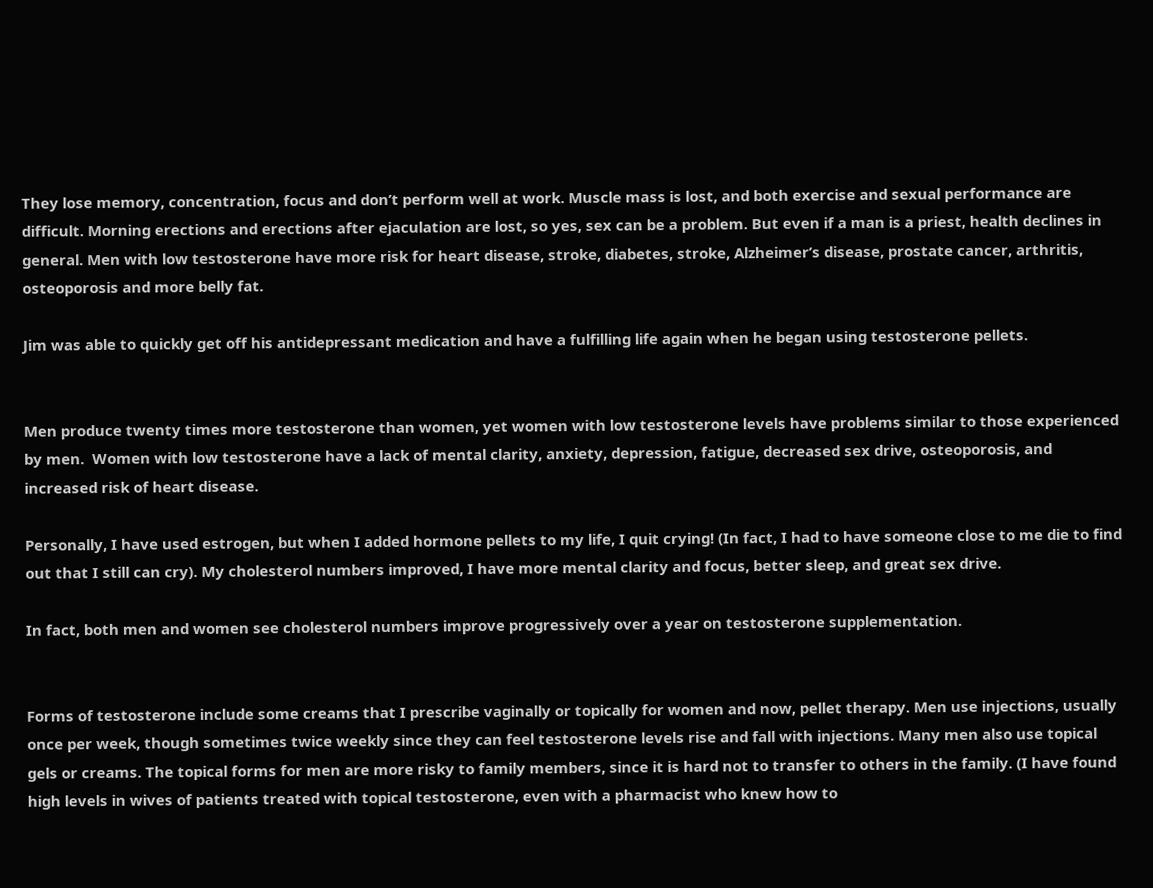They lose memory, concentration, focus and don’t perform well at work. Muscle mass is lost, and both exercise and sexual performance are difficult. Morning erections and erections after ejaculation are lost, so yes, sex can be a problem. But even if a man is a priest, health declines in general. Men with low testosterone have more risk for heart disease, stroke, diabetes, stroke, Alzheimer’s disease, prostate cancer, arthritis, osteoporosis and more belly fat.

Jim was able to quickly get off his antidepressant medication and have a fulfilling life again when he began using testosterone pellets.


Men produce twenty times more testosterone than women, yet women with low testosterone levels have problems similar to those experienced by men.  Women with low testosterone have a lack of mental clarity, anxiety, depression, fatigue, decreased sex drive, osteoporosis, and increased risk of heart disease.

Personally, I have used estrogen, but when I added hormone pellets to my life, I quit crying! (In fact, I had to have someone close to me die to find out that I still can cry). My cholesterol numbers improved, I have more mental clarity and focus, better sleep, and great sex drive.

In fact, both men and women see cholesterol numbers improve progressively over a year on testosterone supplementation.


Forms of testosterone include some creams that I prescribe vaginally or topically for women and now, pellet therapy. Men use injections, usually once per week, though sometimes twice weekly since they can feel testosterone levels rise and fall with injections. Many men also use topical gels or creams. The topical forms for men are more risky to family members, since it is hard not to transfer to others in the family. (I have found high levels in wives of patients treated with topical testosterone, even with a pharmacist who knew how to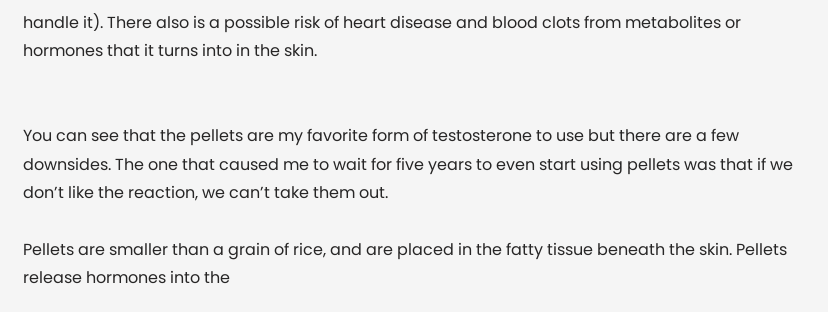handle it). There also is a possible risk of heart disease and blood clots from metabolites or hormones that it turns into in the skin.


You can see that the pellets are my favorite form of testosterone to use but there are a few downsides. The one that caused me to wait for five years to even start using pellets was that if we don’t like the reaction, we can’t take them out.

Pellets are smaller than a grain of rice, and are placed in the fatty tissue beneath the skin. Pellets release hormones into the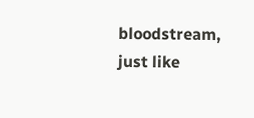bloodstream, just like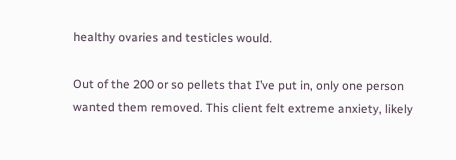healthy ovaries and testicles would.

Out of the 200 or so pellets that I’ve put in, only one person wanted them removed. This client felt extreme anxiety, likely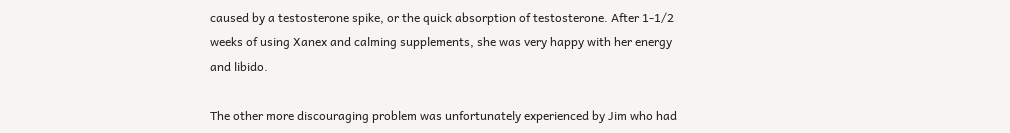caused by a testosterone spike, or the quick absorption of testosterone. After 1-1/2 weeks of using Xanex and calming supplements, she was very happy with her energy and libido.

The other more discouraging problem was unfortunately experienced by Jim who had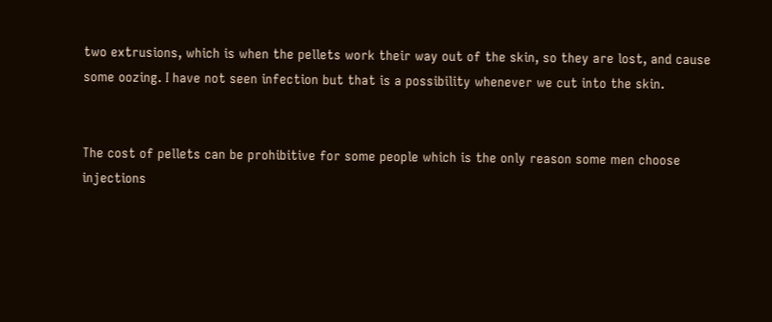two extrusions, which is when the pellets work their way out of the skin, so they are lost, and cause some oozing. I have not seen infection but that is a possibility whenever we cut into the skin.


The cost of pellets can be prohibitive for some people which is the only reason some men choose injections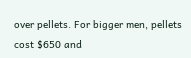over pellets. For bigger men, pellets cost $650 and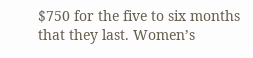$750 for the five to six months that they last. Women’s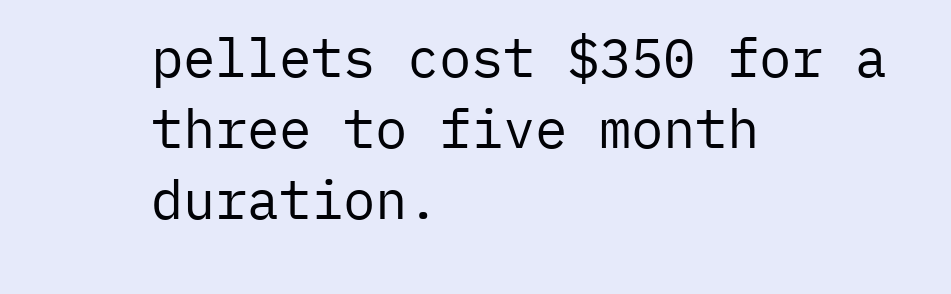pellets cost $350 for a three to five month duration.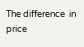The difference  in price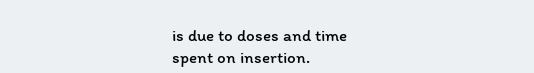is due to doses and time spent on insertion.